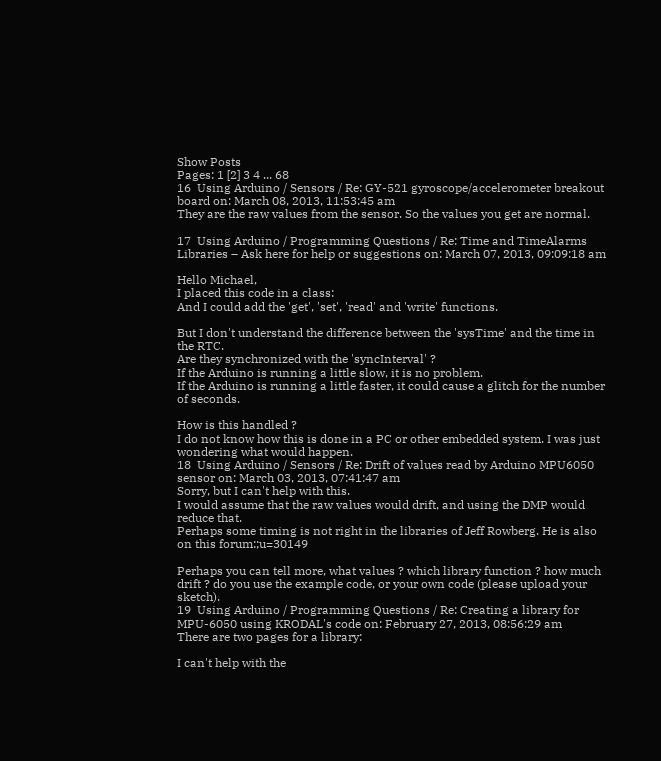Show Posts
Pages: 1 [2] 3 4 ... 68
16  Using Arduino / Sensors / Re: GY-521 gyroscope/accelerometer breakout board on: March 08, 2013, 11:53:45 am
They are the raw values from the sensor. So the values you get are normal.

17  Using Arduino / Programming Questions / Re: Time and TimeAlarms Libraries – Ask here for help or suggestions on: March 07, 2013, 09:09:18 am

Hello Michael,
I placed this code in a class:
And I could add the 'get', 'set', 'read' and 'write' functions.

But I don't understand the difference between the 'sysTime' and the time in the RTC.
Are they synchronized with the 'syncInterval' ?
If the Arduino is running a little slow, it is no problem.
If the Arduino is running a little faster, it could cause a glitch for the number of seconds.

How is this handled ?
I do not know how this is done in a PC or other embedded system. I was just wondering what would happen.
18  Using Arduino / Sensors / Re: Drift of values read by Arduino MPU6050 sensor on: March 03, 2013, 07:41:47 am
Sorry, but I can't help with this.
I would assume that the raw values would drift, and using the DMP would reduce that.
Perhaps some timing is not right in the libraries of Jeff Rowberg. He is also on this forum:;u=30149

Perhaps you can tell more, what values ? which library function ? how much drift ? do you use the example code, or your own code (please upload your sketch).
19  Using Arduino / Programming Questions / Re: Creating a library for MPU-6050 using KRODAL's code on: February 27, 2013, 08:56:29 am
There are two pages for a library:

I can't help with the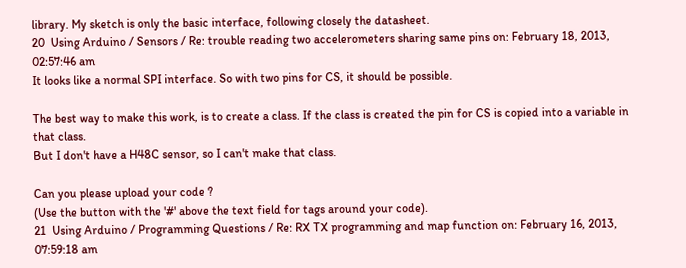library. My sketch is only the basic interface, following closely the datasheet.
20  Using Arduino / Sensors / Re: trouble reading two accelerometers sharing same pins on: February 18, 2013, 02:57:46 am
It looks like a normal SPI interface. So with two pins for CS, it should be possible.

The best way to make this work, is to create a class. If the class is created the pin for CS is copied into a variable in that class.
But I don't have a H48C sensor, so I can't make that class.

Can you please upload your code ?
(Use the button with the '#' above the text field for tags around your code).
21  Using Arduino / Programming Questions / Re: RX TX programming and map function on: February 16, 2013, 07:59:18 am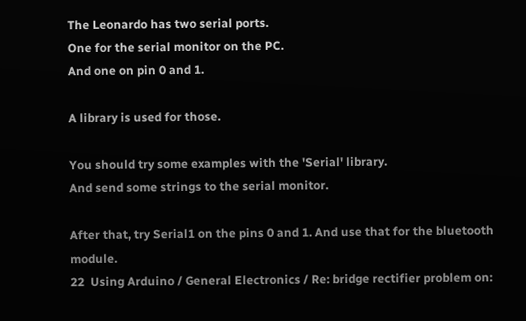The Leonardo has two serial ports.
One for the serial monitor on the PC.
And one on pin 0 and 1.

A library is used for those.

You should try some examples with the 'Serial' library.
And send some strings to the serial monitor.

After that, try Serial1 on the pins 0 and 1. And use that for the bluetooth module.
22  Using Arduino / General Electronics / Re: bridge rectifier problem on: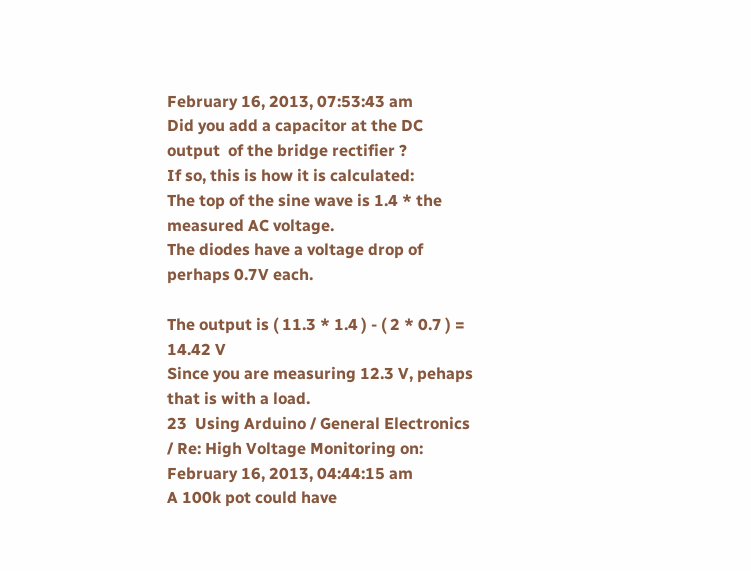February 16, 2013, 07:53:43 am
Did you add a capacitor at the DC output  of the bridge rectifier ?
If so, this is how it is calculated:
The top of the sine wave is 1.4 * the measured AC voltage.
The diodes have a voltage drop of perhaps 0.7V each.

The output is ( 11.3 * 1.4 ) - ( 2 * 0.7 ) = 14.42 V
Since you are measuring 12.3 V, pehaps that is with a load.
23  Using Arduino / General Electronics / Re: High Voltage Monitoring on: February 16, 2013, 04:44:15 am
A 100k pot could have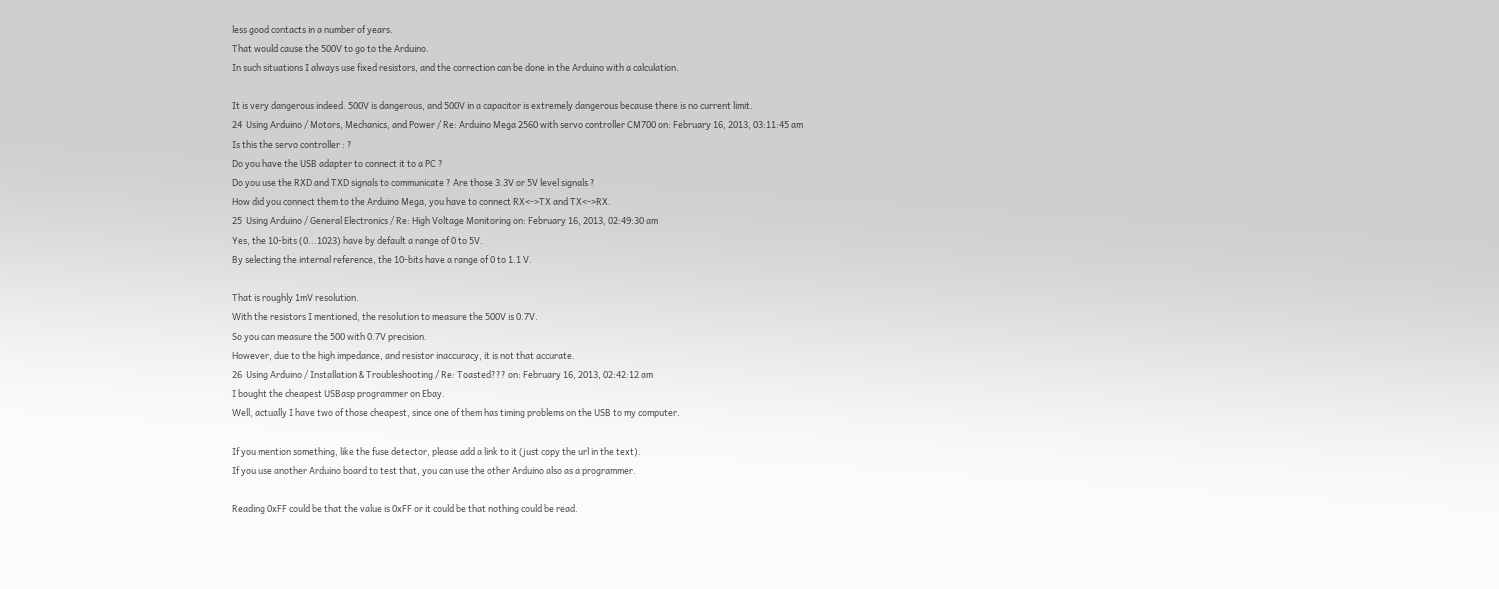less good contacts in a number of years.
That would cause the 500V to go to the Arduino.
In such situations I always use fixed resistors, and the correction can be done in the Arduino with a calculation.

It is very dangerous indeed. 500V is dangerous, and 500V in a capacitor is extremely dangerous because there is no current limit.
24  Using Arduino / Motors, Mechanics, and Power / Re: Arduino Mega 2560 with servo controller CM700 on: February 16, 2013, 03:11:45 am
Is this the servo controller : ?
Do you have the USB adapter to connect it to a PC ?
Do you use the RXD and TXD signals to communicate ? Are those 3.3V or 5V level signals ?
How did you connect them to the Arduino Mega, you have to connect RX<->TX and TX<->RX.
25  Using Arduino / General Electronics / Re: High Voltage Monitoring on: February 16, 2013, 02:49:30 am
Yes, the 10-bits (0...1023) have by default a range of 0 to 5V.
By selecting the internal reference, the 10-bits have a range of 0 to 1.1 V.

That is roughly 1mV resolution.
With the resistors I mentioned, the resolution to measure the 500V is 0.7V.
So you can measure the 500 with 0.7V precision.
However, due to the high impedance, and resistor inaccuracy, it is not that accurate.
26  Using Arduino / Installation & Troubleshooting / Re: Toasted??? on: February 16, 2013, 02:42:12 am
I bought the cheapest USBasp programmer on Ebay.
Well, actually I have two of those cheapest, since one of them has timing problems on the USB to my computer.

If you mention something, like the fuse detector, please add a link to it (just copy the url in the text).
If you use another Arduino board to test that, you can use the other Arduino also as a programmer.

Reading 0xFF could be that the value is 0xFF or it could be that nothing could be read.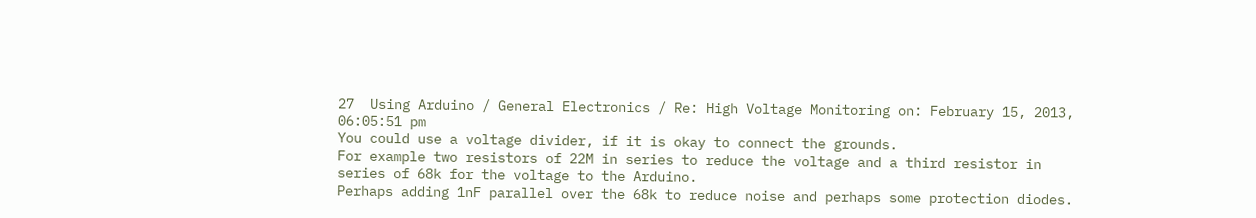27  Using Arduino / General Electronics / Re: High Voltage Monitoring on: February 15, 2013, 06:05:51 pm
You could use a voltage divider, if it is okay to connect the grounds.
For example two resistors of 22M in series to reduce the voltage and a third resistor in series of 68k for the voltage to the Arduino.
Perhaps adding 1nF parallel over the 68k to reduce noise and perhaps some protection diodes.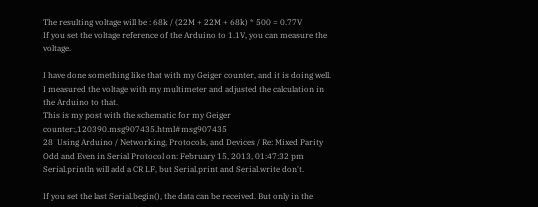The resulting voltage will be : 68k / (22M + 22M + 68k) * 500 = 0.77V
If you set the voltage reference of the Arduino to 1.1V, you can measure the voltage.

I have done something like that with my Geiger counter, and it is doing well.
I measured the voltage with my multimeter and adjusted the calculation in the Arduino to that.
This is my post with the schematic for my Geiger counter:,120390.msg907435.html#msg907435
28  Using Arduino / Networking, Protocols, and Devices / Re: Mixed Parity Odd and Even in Serial Protocol on: February 15, 2013, 01:47:32 pm
Serial.println will add a CR LF, but Serial.print and Serial.write don't.

If you set the last Serial.begin(), the data can be received. But only in the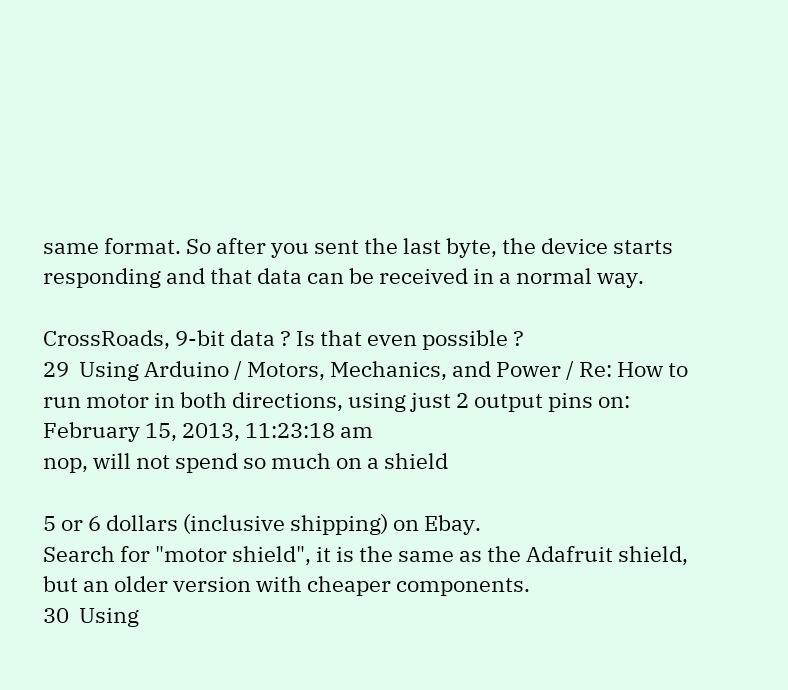same format. So after you sent the last byte, the device starts responding and that data can be received in a normal way.

CrossRoads, 9-bit data ? Is that even possible ?
29  Using Arduino / Motors, Mechanics, and Power / Re: How to run motor in both directions, using just 2 output pins on: February 15, 2013, 11:23:18 am
nop, will not spend so much on a shield

5 or 6 dollars (inclusive shipping) on Ebay.
Search for "motor shield", it is the same as the Adafruit shield, but an older version with cheaper components.
30  Using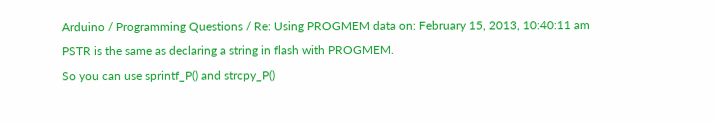Arduino / Programming Questions / Re: Using PROGMEM data on: February 15, 2013, 10:40:11 am
PSTR is the same as declaring a string in flash with PROGMEM.
So you can use sprintf_P() and strcpy_P()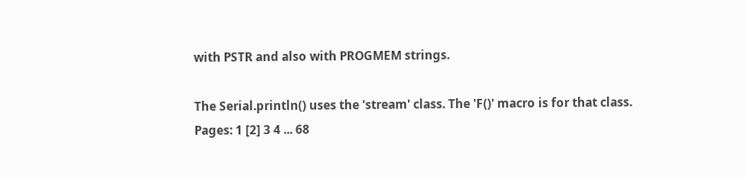with PSTR and also with PROGMEM strings.

The Serial.println() uses the 'stream' class. The 'F()' macro is for that class.
Pages: 1 [2] 3 4 ... 68